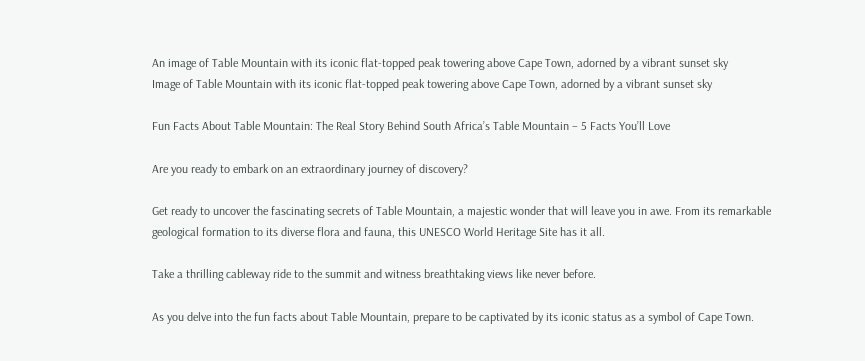An image of Table Mountain with its iconic flat-topped peak towering above Cape Town, adorned by a vibrant sunset sky
Image of Table Mountain with its iconic flat-topped peak towering above Cape Town, adorned by a vibrant sunset sky

Fun Facts About Table Mountain: The Real Story Behind South Africa’s Table Mountain – 5 Facts You’ll Love

Are you ready to embark on an extraordinary journey of discovery?

Get ready to uncover the fascinating secrets of Table Mountain, a majestic wonder that will leave you in awe. From its remarkable geological formation to its diverse flora and fauna, this UNESCO World Heritage Site has it all.

Take a thrilling cableway ride to the summit and witness breathtaking views like never before.

As you delve into the fun facts about Table Mountain, prepare to be captivated by its iconic status as a symbol of Cape Town.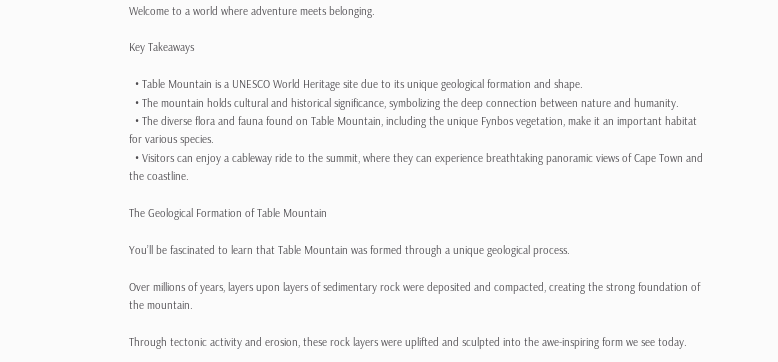Welcome to a world where adventure meets belonging.

Key Takeaways

  • Table Mountain is a UNESCO World Heritage site due to its unique geological formation and shape.
  • The mountain holds cultural and historical significance, symbolizing the deep connection between nature and humanity.
  • The diverse flora and fauna found on Table Mountain, including the unique Fynbos vegetation, make it an important habitat for various species.
  • Visitors can enjoy a cableway ride to the summit, where they can experience breathtaking panoramic views of Cape Town and the coastline.

The Geological Formation of Table Mountain

You’ll be fascinated to learn that Table Mountain was formed through a unique geological process.

Over millions of years, layers upon layers of sedimentary rock were deposited and compacted, creating the strong foundation of the mountain.

Through tectonic activity and erosion, these rock layers were uplifted and sculpted into the awe-inspiring form we see today.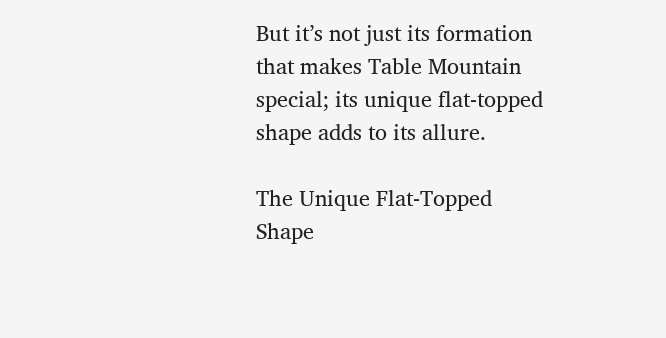But it’s not just its formation that makes Table Mountain special; its unique flat-topped shape adds to its allure.

The Unique Flat-Topped Shape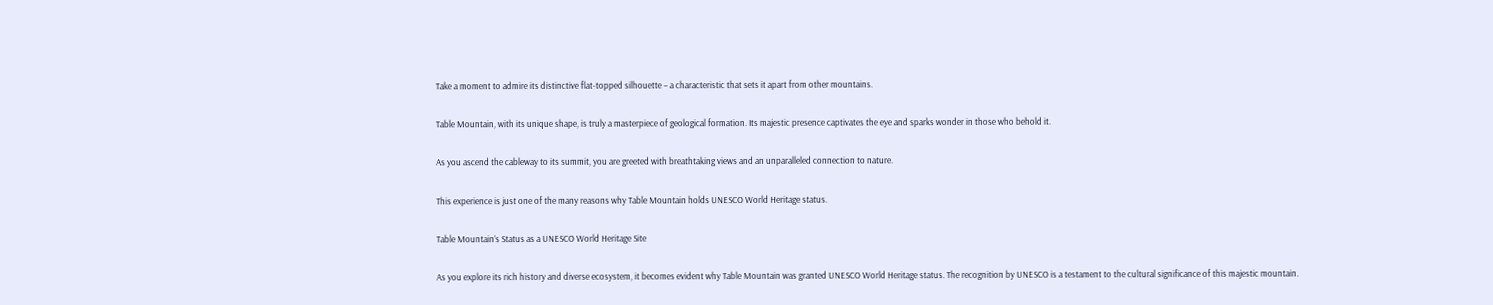Take a moment to admire its distinctive flat-topped silhouette – a characteristic that sets it apart from other mountains.

Table Mountain, with its unique shape, is truly a masterpiece of geological formation. Its majestic presence captivates the eye and sparks wonder in those who behold it.

As you ascend the cableway to its summit, you are greeted with breathtaking views and an unparalleled connection to nature.

This experience is just one of the many reasons why Table Mountain holds UNESCO World Heritage status.

Table Mountain’s Status as a UNESCO World Heritage Site

As you explore its rich history and diverse ecosystem, it becomes evident why Table Mountain was granted UNESCO World Heritage status. The recognition by UNESCO is a testament to the cultural significance of this majestic mountain.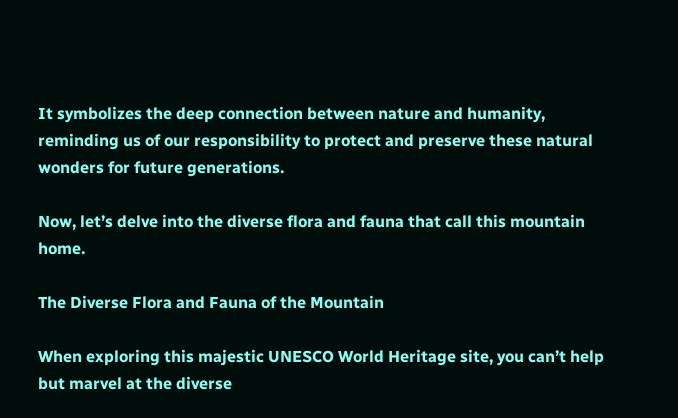It symbolizes the deep connection between nature and humanity, reminding us of our responsibility to protect and preserve these natural wonders for future generations.

Now, let’s delve into the diverse flora and fauna that call this mountain home.

The Diverse Flora and Fauna of the Mountain

When exploring this majestic UNESCO World Heritage site, you can’t help but marvel at the diverse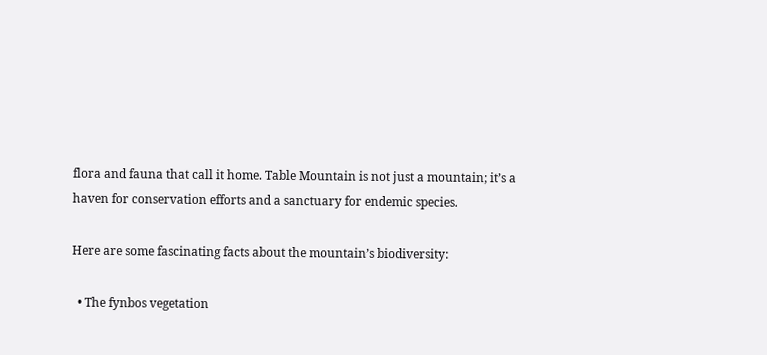flora and fauna that call it home. Table Mountain is not just a mountain; it’s a haven for conservation efforts and a sanctuary for endemic species.

Here are some fascinating facts about the mountain’s biodiversity:

  • The fynbos vegetation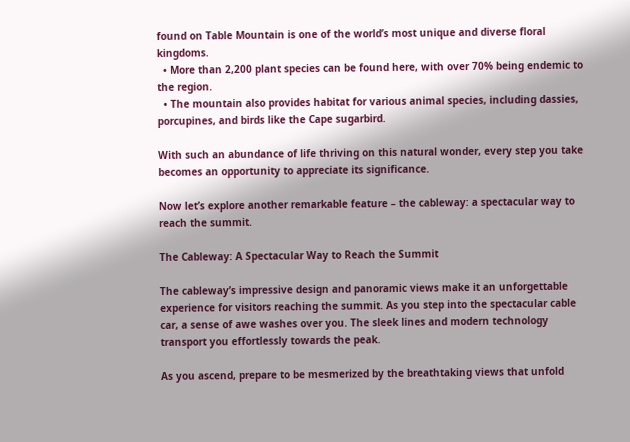found on Table Mountain is one of the world’s most unique and diverse floral kingdoms.
  • More than 2,200 plant species can be found here, with over 70% being endemic to the region.
  • The mountain also provides habitat for various animal species, including dassies, porcupines, and birds like the Cape sugarbird.

With such an abundance of life thriving on this natural wonder, every step you take becomes an opportunity to appreciate its significance.

Now let’s explore another remarkable feature – the cableway: a spectacular way to reach the summit.

The Cableway: A Spectacular Way to Reach the Summit

The cableway’s impressive design and panoramic views make it an unforgettable experience for visitors reaching the summit. As you step into the spectacular cable car, a sense of awe washes over you. The sleek lines and modern technology transport you effortlessly towards the peak.

As you ascend, prepare to be mesmerized by the breathtaking views that unfold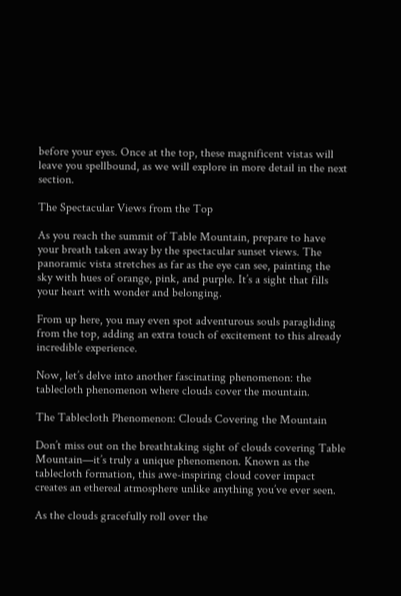before your eyes. Once at the top, these magnificent vistas will leave you spellbound, as we will explore in more detail in the next section.

The Spectacular Views from the Top

As you reach the summit of Table Mountain, prepare to have your breath taken away by the spectacular sunset views. The panoramic vista stretches as far as the eye can see, painting the sky with hues of orange, pink, and purple. It’s a sight that fills your heart with wonder and belonging.

From up here, you may even spot adventurous souls paragliding from the top, adding an extra touch of excitement to this already incredible experience.

Now, let’s delve into another fascinating phenomenon: the tablecloth phenomenon where clouds cover the mountain.

The Tablecloth Phenomenon: Clouds Covering the Mountain

Don’t miss out on the breathtaking sight of clouds covering Table Mountain—it’s truly a unique phenomenon. Known as the tablecloth formation, this awe-inspiring cloud cover impact creates an ethereal atmosphere unlike anything you’ve ever seen.

As the clouds gracefully roll over the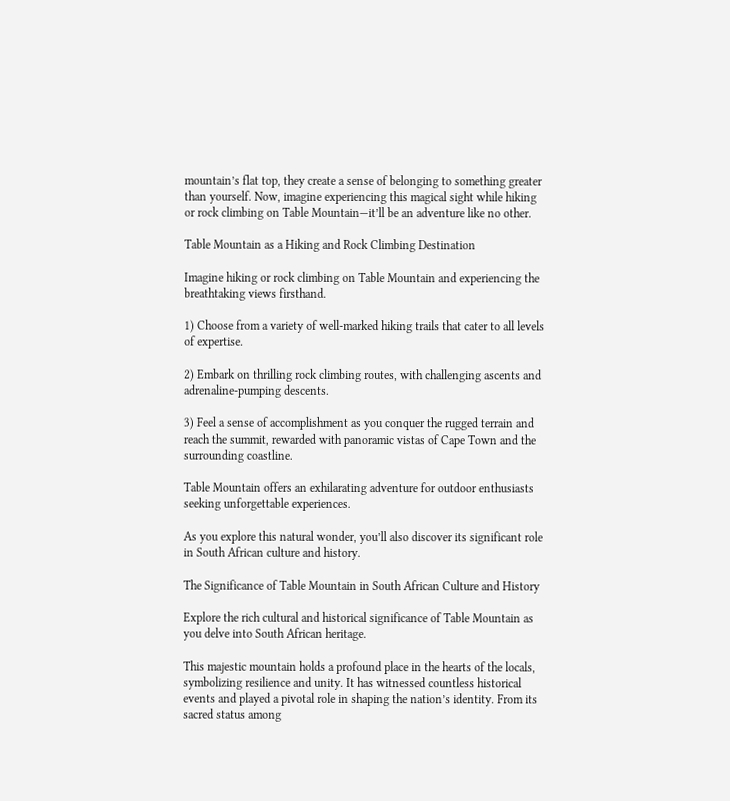mountain’s flat top, they create a sense of belonging to something greater than yourself. Now, imagine experiencing this magical sight while hiking or rock climbing on Table Mountain—it’ll be an adventure like no other.

Table Mountain as a Hiking and Rock Climbing Destination

Imagine hiking or rock climbing on Table Mountain and experiencing the breathtaking views firsthand.

1) Choose from a variety of well-marked hiking trails that cater to all levels of expertise.

2) Embark on thrilling rock climbing routes, with challenging ascents and adrenaline-pumping descents.

3) Feel a sense of accomplishment as you conquer the rugged terrain and reach the summit, rewarded with panoramic vistas of Cape Town and the surrounding coastline.

Table Mountain offers an exhilarating adventure for outdoor enthusiasts seeking unforgettable experiences.

As you explore this natural wonder, you’ll also discover its significant role in South African culture and history.

The Significance of Table Mountain in South African Culture and History

Explore the rich cultural and historical significance of Table Mountain as you delve into South African heritage.

This majestic mountain holds a profound place in the hearts of the locals, symbolizing resilience and unity. It has witnessed countless historical events and played a pivotal role in shaping the nation’s identity. From its sacred status among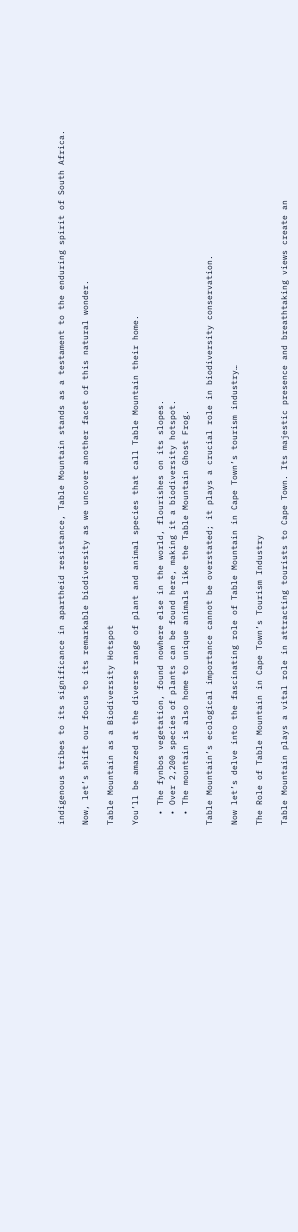indigenous tribes to its significance in apartheid resistance, Table Mountain stands as a testament to the enduring spirit of South Africa.

Now, let’s shift our focus to its remarkable biodiversity as we uncover another facet of this natural wonder.

Table Mountain as a Biodiversity Hotspot

You’ll be amazed at the diverse range of plant and animal species that call Table Mountain their home.

  • The fynbos vegetation, found nowhere else in the world, flourishes on its slopes.
  • Over 2,200 species of plants can be found here, making it a biodiversity hotspot.
  • The mountain is also home to unique animals like the Table Mountain Ghost Frog.

Table Mountain’s ecological importance cannot be overstated; it plays a crucial role in biodiversity conservation.

Now let’s delve into the fascinating role of Table Mountain in Cape Town’s tourism industry…

The Role of Table Mountain in Cape Town’s Tourism Industry

Table Mountain plays a vital role in attracting tourists to Cape Town. Its majestic presence and breathtaking views create an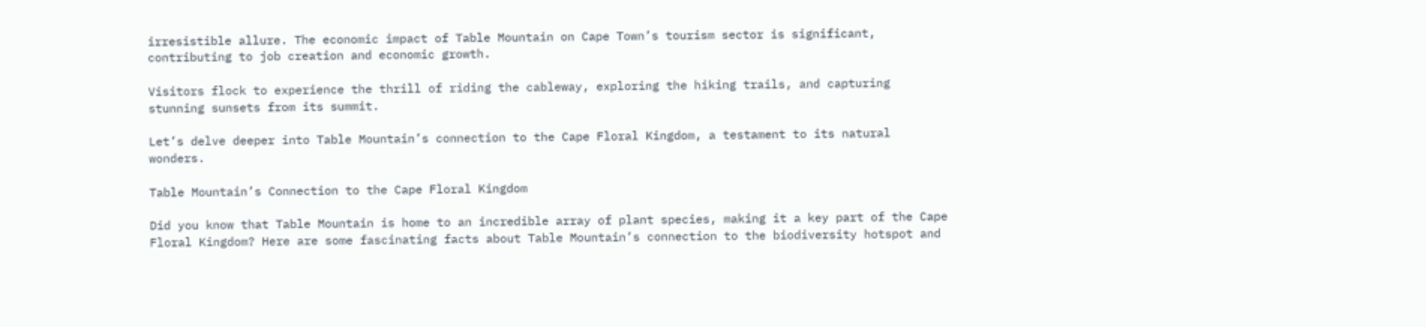irresistible allure. The economic impact of Table Mountain on Cape Town’s tourism sector is significant, contributing to job creation and economic growth.

Visitors flock to experience the thrill of riding the cableway, exploring the hiking trails, and capturing stunning sunsets from its summit.

Let’s delve deeper into Table Mountain’s connection to the Cape Floral Kingdom, a testament to its natural wonders.

Table Mountain’s Connection to the Cape Floral Kingdom

Did you know that Table Mountain is home to an incredible array of plant species, making it a key part of the Cape Floral Kingdom? Here are some fascinating facts about Table Mountain’s connection to the biodiversity hotspot and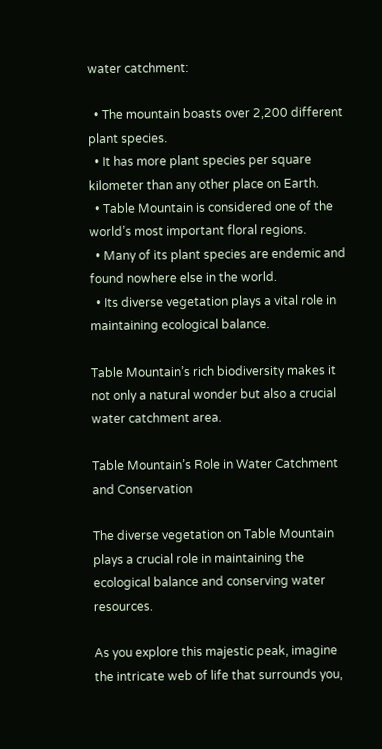water catchment:

  • The mountain boasts over 2,200 different plant species.
  • It has more plant species per square kilometer than any other place on Earth.
  • Table Mountain is considered one of the world’s most important floral regions.
  • Many of its plant species are endemic and found nowhere else in the world.
  • Its diverse vegetation plays a vital role in maintaining ecological balance.

Table Mountain’s rich biodiversity makes it not only a natural wonder but also a crucial water catchment area.

Table Mountain’s Role in Water Catchment and Conservation

The diverse vegetation on Table Mountain plays a crucial role in maintaining the ecological balance and conserving water resources.

As you explore this majestic peak, imagine the intricate web of life that surrounds you,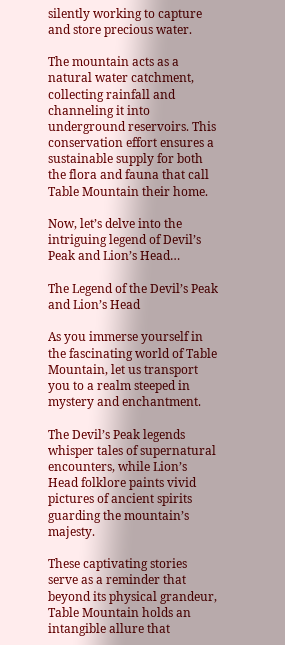silently working to capture and store precious water.

The mountain acts as a natural water catchment, collecting rainfall and channeling it into underground reservoirs. This conservation effort ensures a sustainable supply for both the flora and fauna that call Table Mountain their home.

Now, let’s delve into the intriguing legend of Devil’s Peak and Lion’s Head…

The Legend of the Devil’s Peak and Lion’s Head

As you immerse yourself in the fascinating world of Table Mountain, let us transport you to a realm steeped in mystery and enchantment.

The Devil’s Peak legends whisper tales of supernatural encounters, while Lion’s Head folklore paints vivid pictures of ancient spirits guarding the mountain’s majesty.

These captivating stories serve as a reminder that beyond its physical grandeur, Table Mountain holds an intangible allure that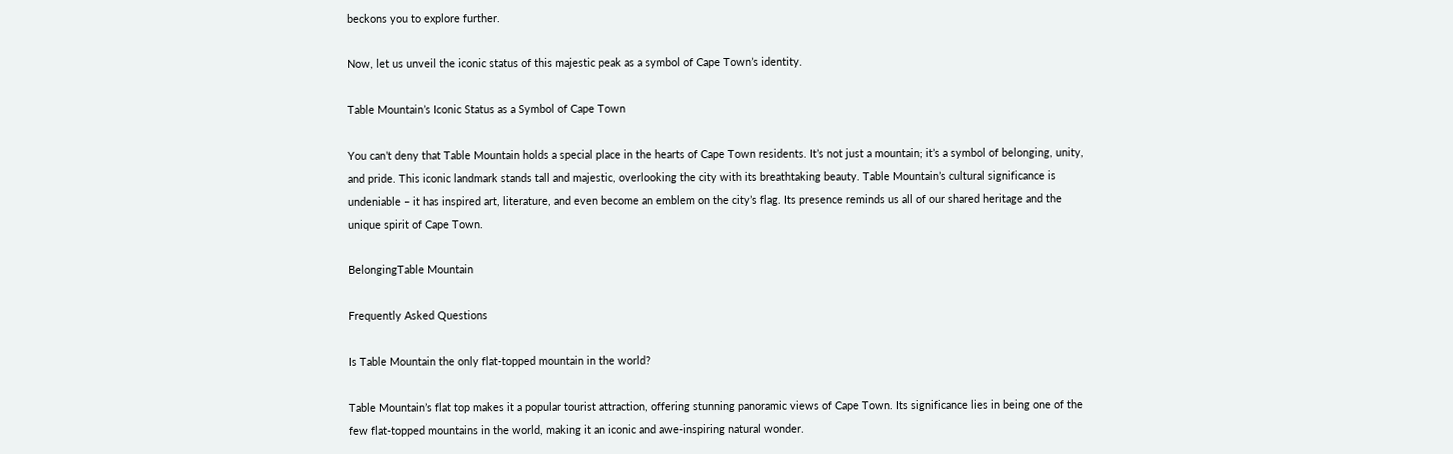beckons you to explore further.

Now, let us unveil the iconic status of this majestic peak as a symbol of Cape Town’s identity.

Table Mountain’s Iconic Status as a Symbol of Cape Town

You can’t deny that Table Mountain holds a special place in the hearts of Cape Town residents. It’s not just a mountain; it’s a symbol of belonging, unity, and pride. This iconic landmark stands tall and majestic, overlooking the city with its breathtaking beauty. Table Mountain’s cultural significance is undeniable – it has inspired art, literature, and even become an emblem on the city’s flag. Its presence reminds us all of our shared heritage and the unique spirit of Cape Town.

BelongingTable Mountain

Frequently Asked Questions

Is Table Mountain the only flat-topped mountain in the world?

Table Mountain’s flat top makes it a popular tourist attraction, offering stunning panoramic views of Cape Town. Its significance lies in being one of the few flat-topped mountains in the world, making it an iconic and awe-inspiring natural wonder.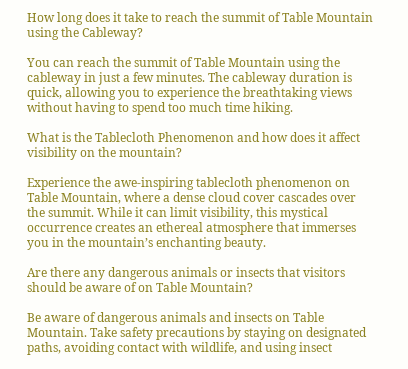How long does it take to reach the summit of Table Mountain using the Cableway?

You can reach the summit of Table Mountain using the cableway in just a few minutes. The cableway duration is quick, allowing you to experience the breathtaking views without having to spend too much time hiking.

What is the Tablecloth Phenomenon and how does it affect visibility on the mountain?

Experience the awe-inspiring tablecloth phenomenon on Table Mountain, where a dense cloud cover cascades over the summit. While it can limit visibility, this mystical occurrence creates an ethereal atmosphere that immerses you in the mountain’s enchanting beauty.

Are there any dangerous animals or insects that visitors should be aware of on Table Mountain?

Be aware of dangerous animals and insects on Table Mountain. Take safety precautions by staying on designated paths, avoiding contact with wildlife, and using insect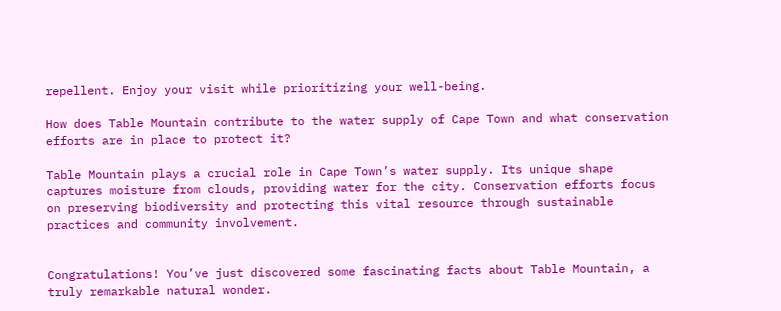repellent. Enjoy your visit while prioritizing your well-being.

How does Table Mountain contribute to the water supply of Cape Town and what conservation efforts are in place to protect it?

Table Mountain plays a crucial role in Cape Town’s water supply. Its unique shape captures moisture from clouds, providing water for the city. Conservation efforts focus on preserving biodiversity and protecting this vital resource through sustainable practices and community involvement.


Congratulations! You’ve just discovered some fascinating facts about Table Mountain, a truly remarkable natural wonder.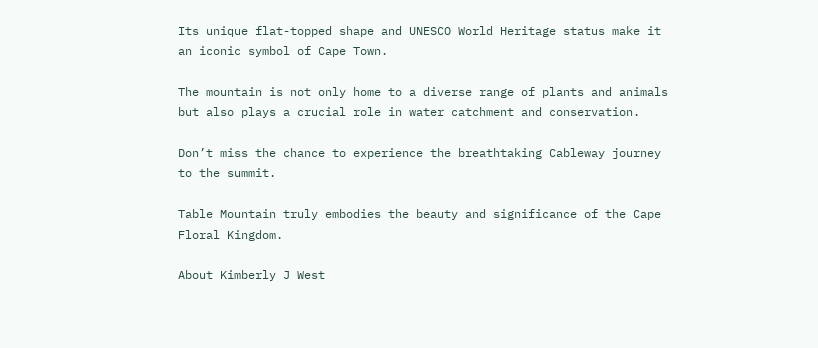Its unique flat-topped shape and UNESCO World Heritage status make it an iconic symbol of Cape Town.

The mountain is not only home to a diverse range of plants and animals but also plays a crucial role in water catchment and conservation.

Don’t miss the chance to experience the breathtaking Cableway journey to the summit.

Table Mountain truly embodies the beauty and significance of the Cape Floral Kingdom.

About Kimberly J West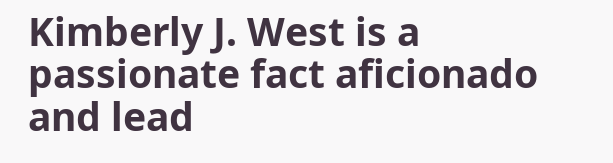Kimberly J. West is a passionate fact aficionado and lead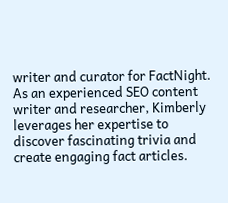writer and curator for FactNight. As an experienced SEO content writer and researcher, Kimberly leverages her expertise to discover fascinating trivia and create engaging fact articles.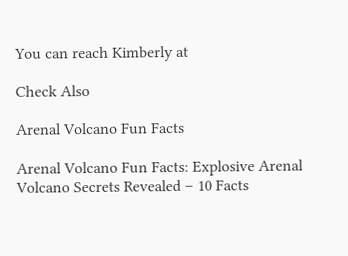You can reach Kimberly at

Check Also

Arenal Volcano Fun Facts

Arenal Volcano Fun Facts: Explosive Arenal Volcano Secrets Revealed – 10 Facts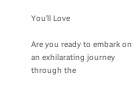You’ll Love

Are you ready to embark on an exhilarating journey through the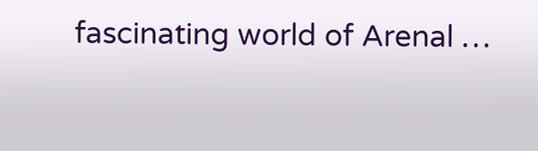fascinating world of Arenal …